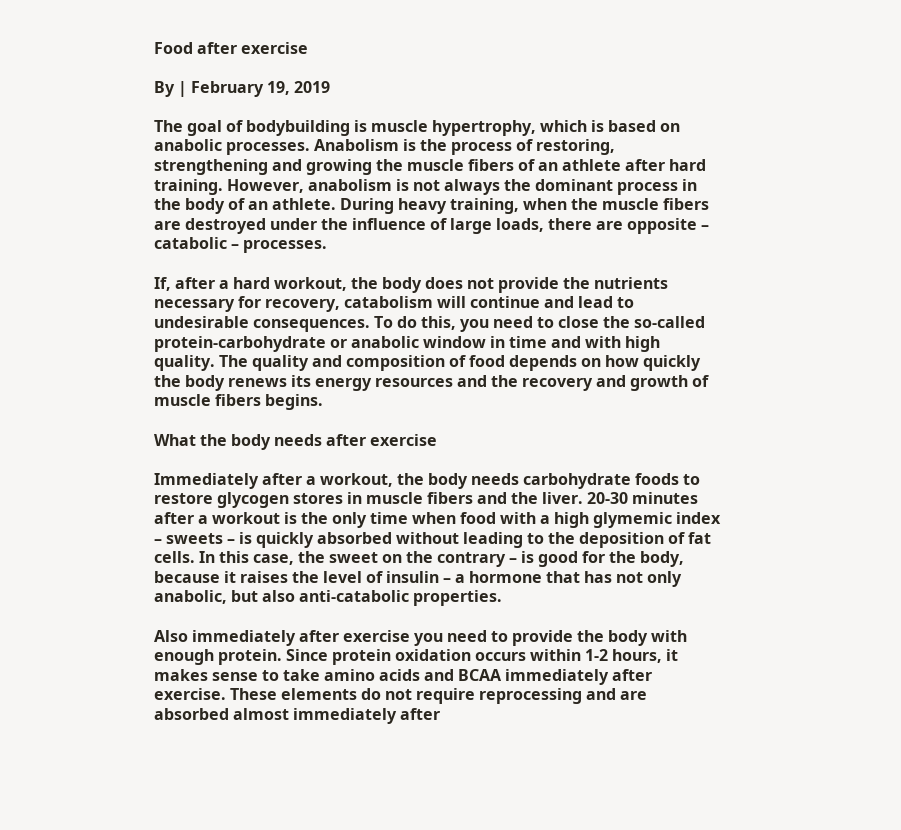Food after exercise

By | February 19, 2019

The goal of bodybuilding is muscle hypertrophy, which is based on anabolic processes. Anabolism is the process of restoring, strengthening and growing the muscle fibers of an athlete after hard training. However, anabolism is not always the dominant process in the body of an athlete. During heavy training, when the muscle fibers are destroyed under the influence of large loads, there are opposite – catabolic – processes.

If, after a hard workout, the body does not provide the nutrients necessary for recovery, catabolism will continue and lead to undesirable consequences. To do this, you need to close the so-called protein-carbohydrate or anabolic window in time and with high quality. The quality and composition of food depends on how quickly the body renews its energy resources and the recovery and growth of muscle fibers begins.

What the body needs after exercise

Immediately after a workout, the body needs carbohydrate foods to restore glycogen stores in muscle fibers and the liver. 20-30 minutes after a workout is the only time when food with a high glymemic index – sweets – is quickly absorbed without leading to the deposition of fat cells. In this case, the sweet on the contrary – is good for the body, because it raises the level of insulin – a hormone that has not only anabolic, but also anti-catabolic properties.

Also immediately after exercise you need to provide the body with enough protein. Since protein oxidation occurs within 1-2 hours, it makes sense to take amino acids and BCAA immediately after exercise. These elements do not require reprocessing and are absorbed almost immediately after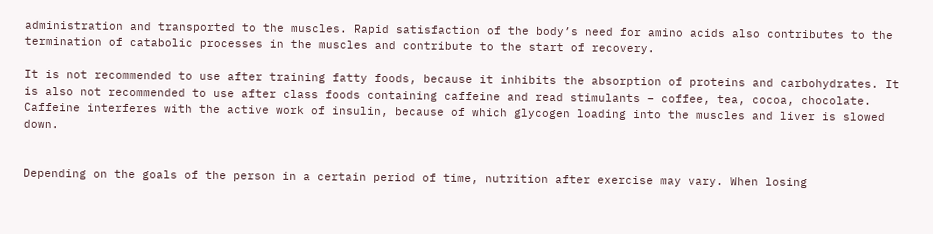administration and transported to the muscles. Rapid satisfaction of the body’s need for amino acids also contributes to the termination of catabolic processes in the muscles and contribute to the start of recovery.

It is not recommended to use after training fatty foods, because it inhibits the absorption of proteins and carbohydrates. It is also not recommended to use after class foods containing caffeine and read stimulants – coffee, tea, cocoa, chocolate. Caffeine interferes with the active work of insulin, because of which glycogen loading into the muscles and liver is slowed down.


Depending on the goals of the person in a certain period of time, nutrition after exercise may vary. When losing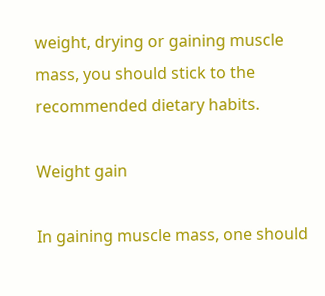weight, drying or gaining muscle mass, you should stick to the recommended dietary habits.

Weight gain

In gaining muscle mass, one should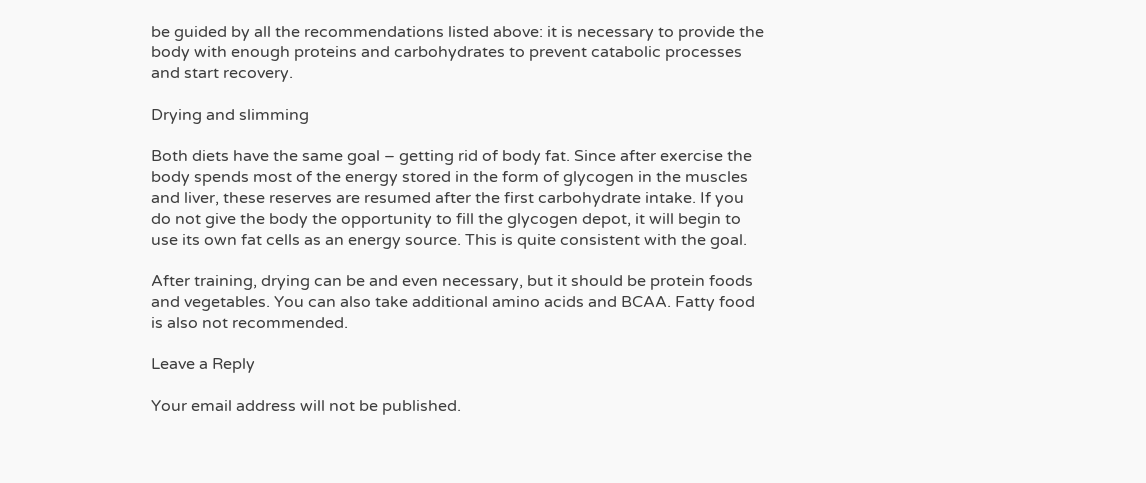be guided by all the recommendations listed above: it is necessary to provide the body with enough proteins and carbohydrates to prevent catabolic processes and start recovery.

Drying and slimming

Both diets have the same goal – getting rid of body fat. Since after exercise the body spends most of the energy stored in the form of glycogen in the muscles and liver, these reserves are resumed after the first carbohydrate intake. If you do not give the body the opportunity to fill the glycogen depot, it will begin to use its own fat cells as an energy source. This is quite consistent with the goal.

After training, drying can be and even necessary, but it should be protein foods and vegetables. You can also take additional amino acids and BCAA. Fatty food is also not recommended.

Leave a Reply

Your email address will not be published.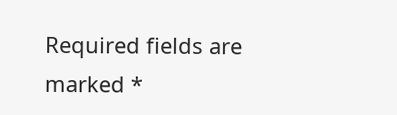Required fields are marked *